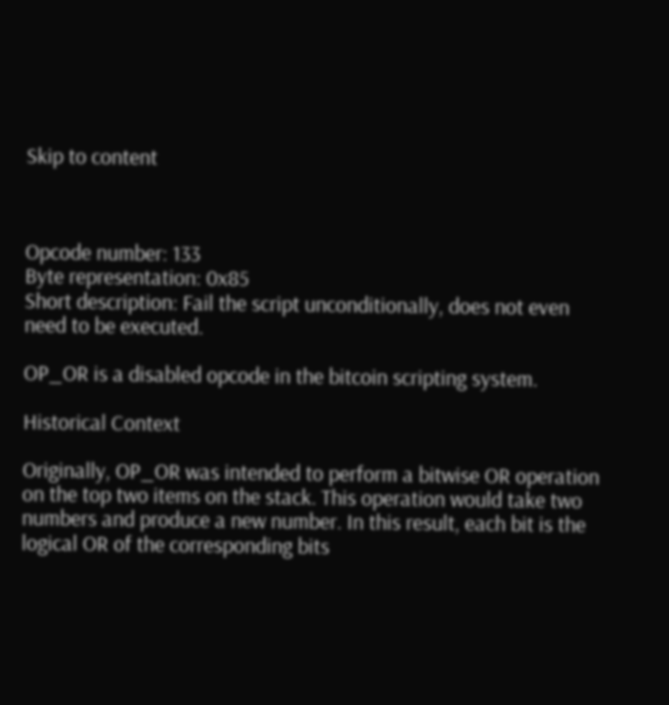Skip to content



Opcode number: 133
Byte representation: 0x85
Short description: Fail the script unconditionally, does not even need to be executed.

OP_OR is a disabled opcode in the bitcoin scripting system.

Historical Context

Originally, OP_OR was intended to perform a bitwise OR operation on the top two items on the stack. This operation would take two numbers and produce a new number. In this result, each bit is the logical OR of the corresponding bits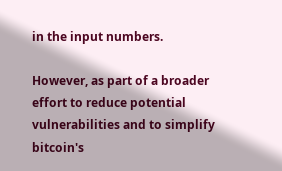in the input numbers.

However, as part of a broader effort to reduce potential vulnerabilities and to simplify bitcoin's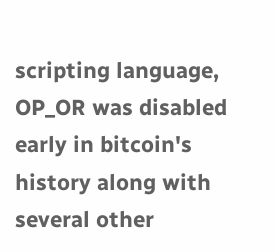scripting language, OP_OR was disabled early in bitcoin's history along with several other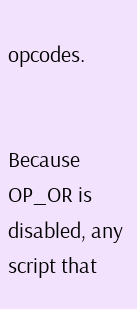opcodes.


Because OP_OR is disabled, any script that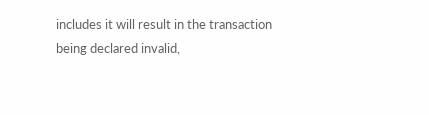includes it will result in the transaction being declared invalid,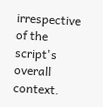irrespective of the script's overall context.